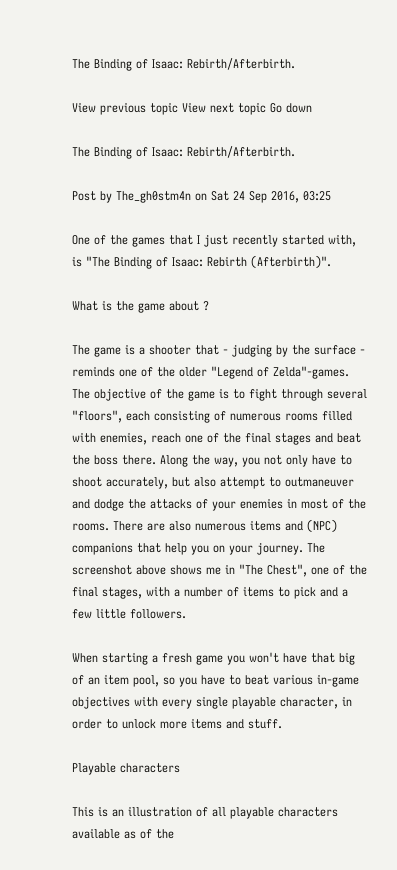The Binding of Isaac: Rebirth/Afterbirth.

View previous topic View next topic Go down

The Binding of Isaac: Rebirth/Afterbirth.

Post by The_gh0stm4n on Sat 24 Sep 2016, 03:25

One of the games that I just recently started with, is "The Binding of Isaac: Rebirth (Afterbirth)".

What is the game about ?

The game is a shooter that - judging by the surface - reminds one of the older "Legend of Zelda"-games. The objective of the game is to fight through several "floors", each consisting of numerous rooms filled with enemies, reach one of the final stages and beat the boss there. Along the way, you not only have to shoot accurately, but also attempt to outmaneuver and dodge the attacks of your enemies in most of the rooms. There are also numerous items and (NPC) companions that help you on your journey. The screenshot above shows me in "The Chest", one of the final stages, with a number of items to pick and a few little followers.

When starting a fresh game you won't have that big of an item pool, so you have to beat various in-game objectives with every single playable character, in order to unlock more items and stuff.

Playable characters

This is an illustration of all playable characters available as of the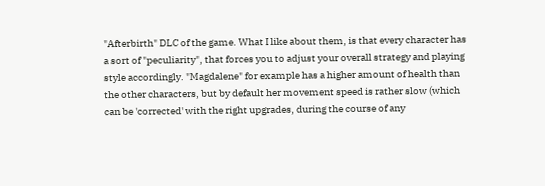"Afterbirth" DLC of the game. What I like about them, is that every character has a sort of "peculiarity", that forces you to adjust your overall strategy and playing style accordingly. "Magdalene" for example has a higher amount of health than the other characters, but by default her movement speed is rather slow (which can be 'corrected' with the right upgrades, during the course of any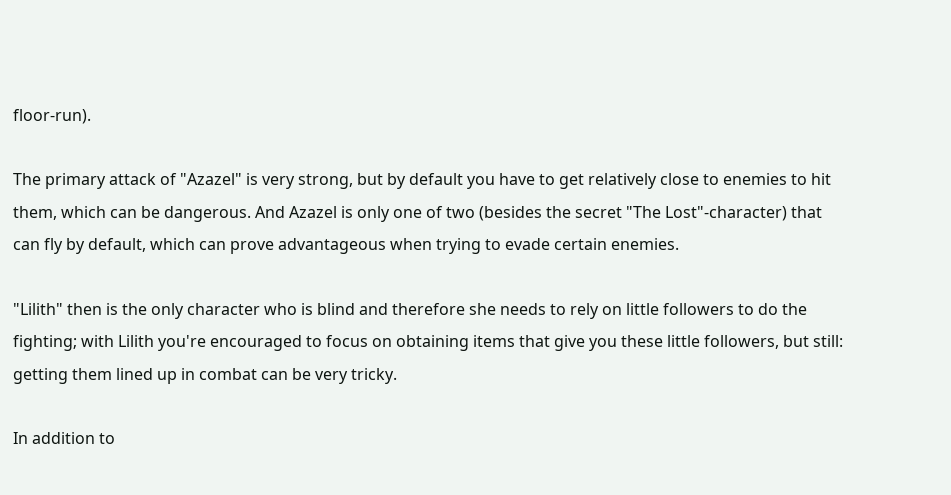floor-run).

The primary attack of "Azazel" is very strong, but by default you have to get relatively close to enemies to hit them, which can be dangerous. And Azazel is only one of two (besides the secret "The Lost"-character) that can fly by default, which can prove advantageous when trying to evade certain enemies.

"Lilith" then is the only character who is blind and therefore she needs to rely on little followers to do the fighting; with Lilith you're encouraged to focus on obtaining items that give you these little followers, but still: getting them lined up in combat can be very tricky.

In addition to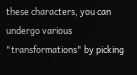these characters, you can undergo various "transformations" by picking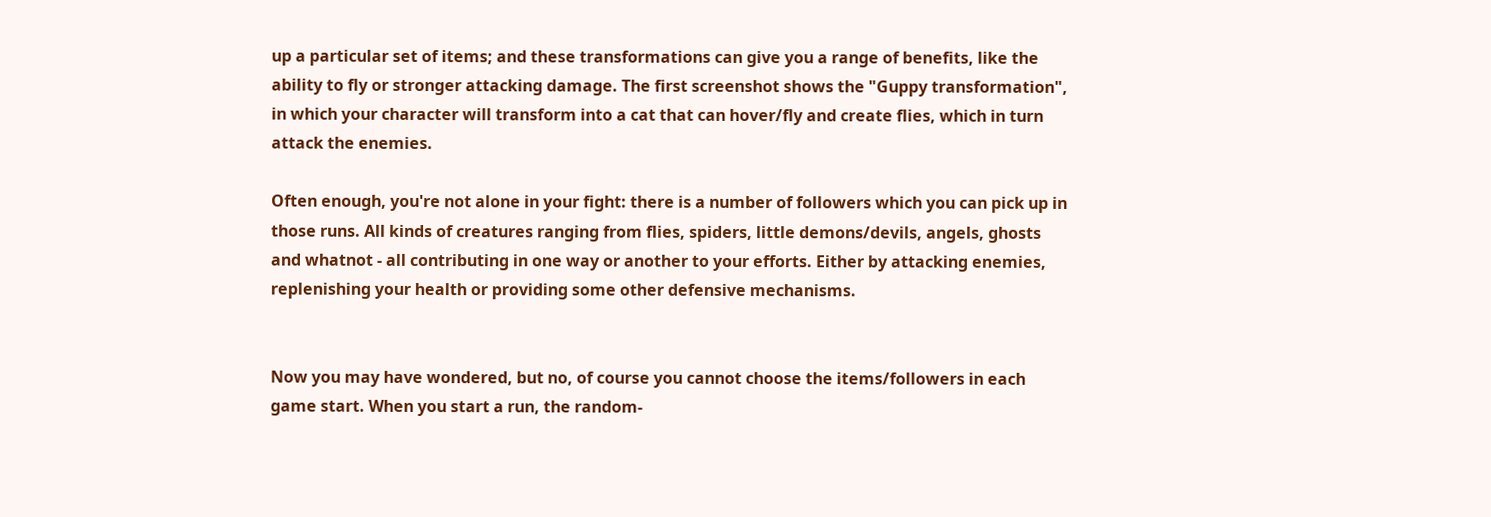up a particular set of items; and these transformations can give you a range of benefits, like the ability to fly or stronger attacking damage. The first screenshot shows the "Guppy transformation", in which your character will transform into a cat that can hover/fly and create flies, which in turn attack the enemies.

Often enough, you're not alone in your fight: there is a number of followers which you can pick up in those runs. All kinds of creatures ranging from flies, spiders, little demons/devils, angels, ghosts and whatnot - all contributing in one way or another to your efforts. Either by attacking enemies, replenishing your health or providing some other defensive mechanisms.


Now you may have wondered, but no, of course you cannot choose the items/followers in each game start. When you start a run, the random-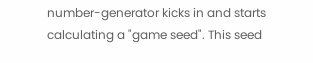number-generator kicks in and starts calculating a "game seed". This seed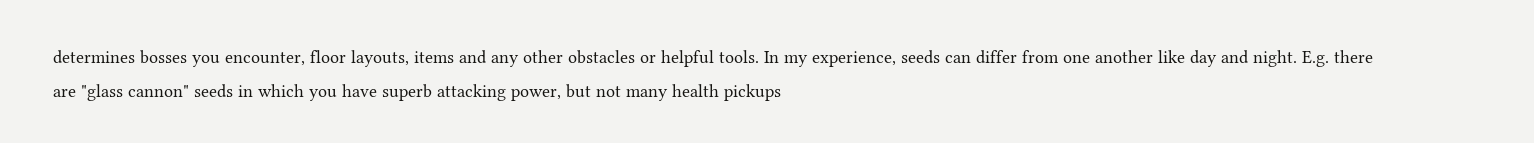determines bosses you encounter, floor layouts, items and any other obstacles or helpful tools. In my experience, seeds can differ from one another like day and night. E.g. there are "glass cannon" seeds in which you have superb attacking power, but not many health pickups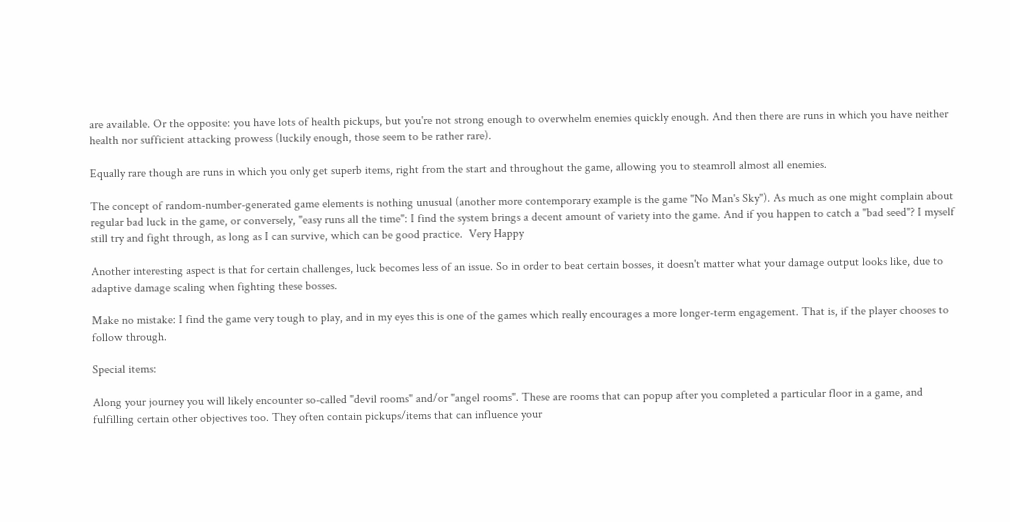are available. Or the opposite: you have lots of health pickups, but you're not strong enough to overwhelm enemies quickly enough. And then there are runs in which you have neither health nor sufficient attacking prowess (luckily enough, those seem to be rather rare).

Equally rare though are runs in which you only get superb items, right from the start and throughout the game, allowing you to steamroll almost all enemies.

The concept of random-number-generated game elements is nothing unusual (another more contemporary example is the game "No Man's Sky"). As much as one might complain about regular bad luck in the game, or conversely, "easy runs all the time": I find the system brings a decent amount of variety into the game. And if you happen to catch a "bad seed"? I myself still try and fight through, as long as I can survive, which can be good practice.  Very Happy

Another interesting aspect is that for certain challenges, luck becomes less of an issue. So in order to beat certain bosses, it doesn't matter what your damage output looks like, due to adaptive damage scaling when fighting these bosses.

Make no mistake: I find the game very tough to play, and in my eyes this is one of the games which really encourages a more longer-term engagement. That is, if the player chooses to follow through.

Special items:

Along your journey you will likely encounter so-called "devil rooms" and/or "angel rooms". These are rooms that can popup after you completed a particular floor in a game, and fulfilling certain other objectives too. They often contain pickups/items that can influence your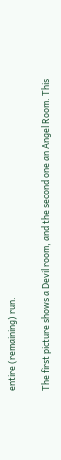entire (remaining) run.

The first picture shows a Devil room, and the second one an Angel Room. This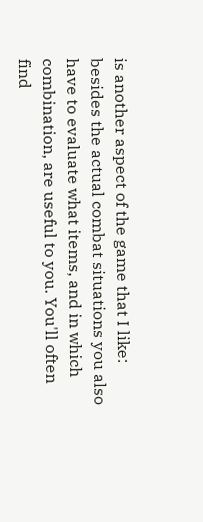is another aspect of the game that I like: besides the actual combat situations you also have to evaluate what items, and in which combination, are useful to you. You'll often find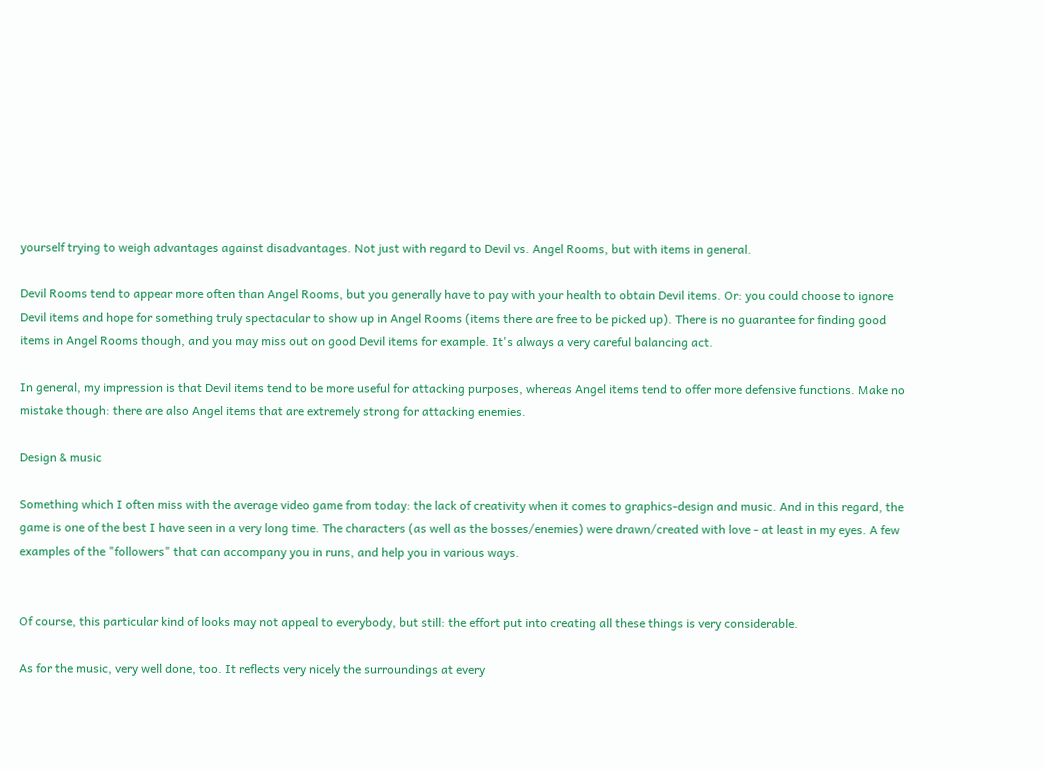yourself trying to weigh advantages against disadvantages. Not just with regard to Devil vs. Angel Rooms, but with items in general.

Devil Rooms tend to appear more often than Angel Rooms, but you generally have to pay with your health to obtain Devil items. Or: you could choose to ignore Devil items and hope for something truly spectacular to show up in Angel Rooms (items there are free to be picked up). There is no guarantee for finding good items in Angel Rooms though, and you may miss out on good Devil items for example. It's always a very careful balancing act.

In general, my impression is that Devil items tend to be more useful for attacking purposes, whereas Angel items tend to offer more defensive functions. Make no mistake though: there are also Angel items that are extremely strong for attacking enemies.

Design & music

Something which I often miss with the average video game from today: the lack of creativity when it comes to graphics-design and music. And in this regard, the game is one of the best I have seen in a very long time. The characters (as well as the bosses/enemies) were drawn/created with love - at least in my eyes. A few examples of the "followers" that can accompany you in runs, and help you in various ways.


Of course, this particular kind of looks may not appeal to everybody, but still: the effort put into creating all these things is very considerable.

As for the music, very well done, too. It reflects very nicely the surroundings at every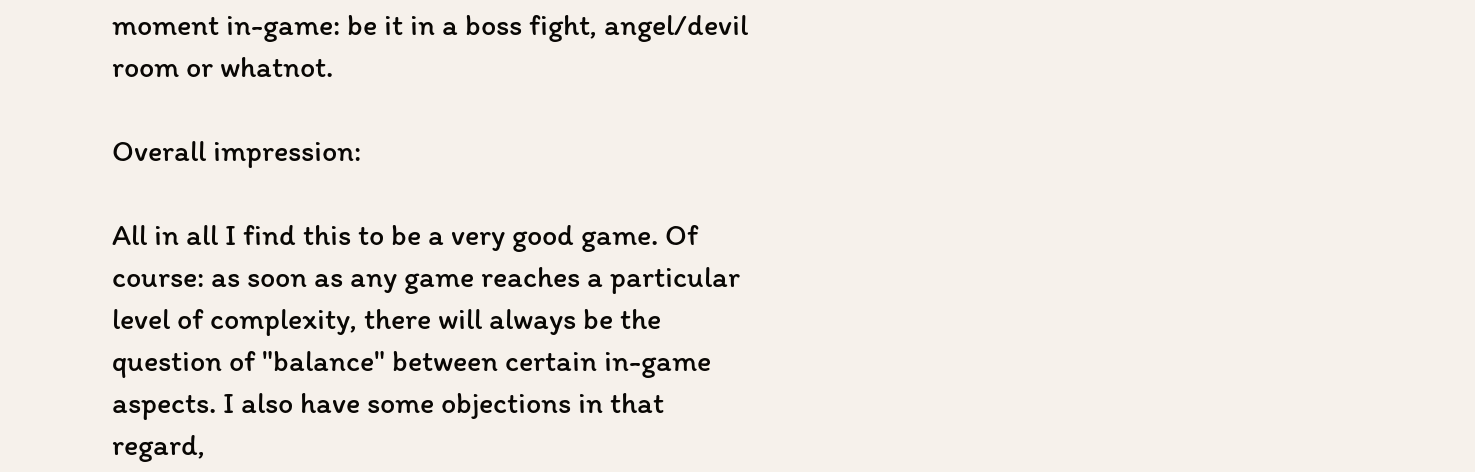moment in-game: be it in a boss fight, angel/devil room or whatnot.

Overall impression:

All in all I find this to be a very good game. Of course: as soon as any game reaches a particular level of complexity, there will always be the question of "balance" between certain in-game aspects. I also have some objections in that regard,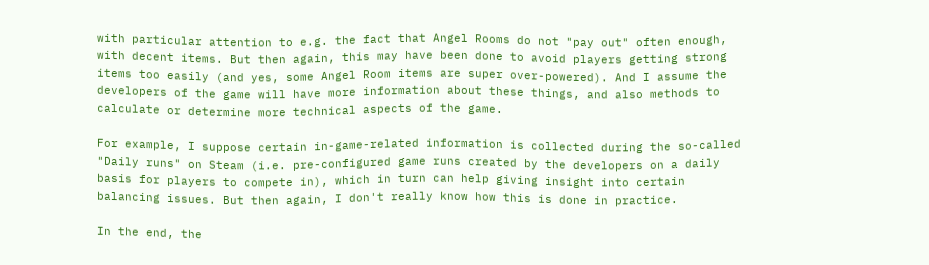with particular attention to e.g. the fact that Angel Rooms do not "pay out" often enough, with decent items. But then again, this may have been done to avoid players getting strong items too easily (and yes, some Angel Room items are super over-powered). And I assume the developers of the game will have more information about these things, and also methods to calculate or determine more technical aspects of the game.

For example, I suppose certain in-game-related information is collected during the so-called "Daily runs" on Steam (i.e. pre-configured game runs created by the developers on a daily basis for players to compete in), which in turn can help giving insight into certain balancing issues. But then again, I don't really know how this is done in practice.

In the end, the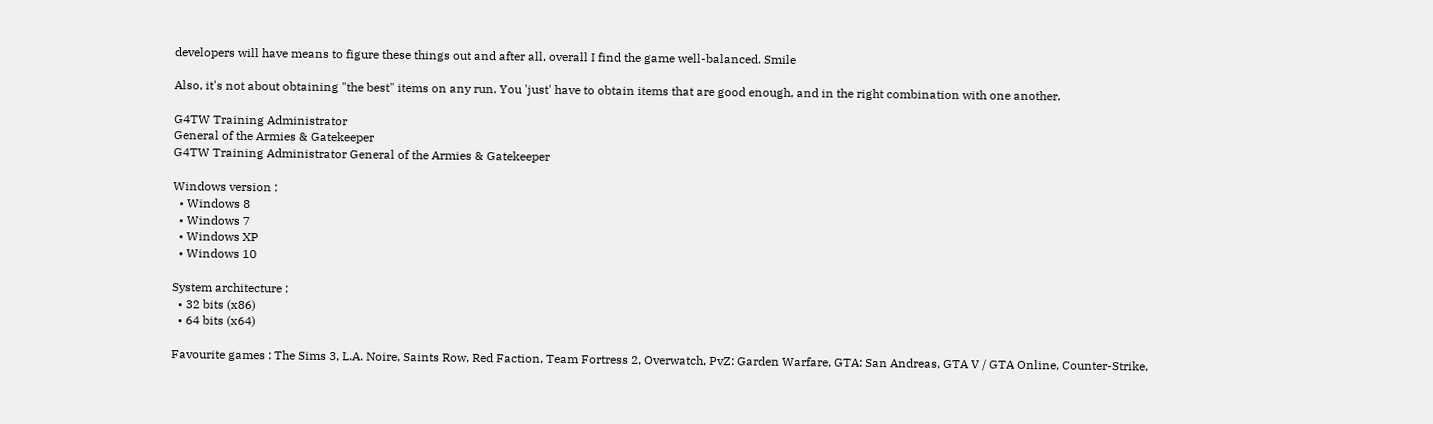developers will have means to figure these things out and after all, overall I find the game well-balanced. Smile

Also, it's not about obtaining "the best" items on any run. You 'just' have to obtain items that are good enough, and in the right combination with one another.

G4TW Training Administrator
General of the Armies & Gatekeeper
G4TW Training Administrator General of the Armies & Gatekeeper

Windows version :
  • Windows 8
  • Windows 7
  • Windows XP
  • Windows 10

System architecture :
  • 32 bits (x86)
  • 64 bits (x64)

Favourite games : The Sims 3, L.A. Noire, Saints Row, Red Faction, Team Fortress 2, Overwatch, PvZ: Garden Warfare, GTA: San Andreas, GTA V / GTA Online, Counter-Strike,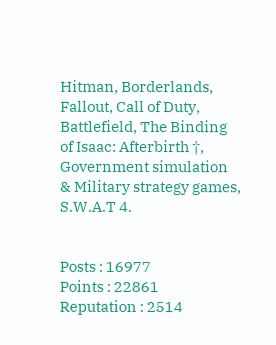Hitman, Borderlands, Fallout, Call of Duty, Battlefield, The Binding of Isaac: Afterbirth †, Government simulation & Military strategy games, S.W.A.T 4.


Posts : 16977
Points : 22861
Reputation : 2514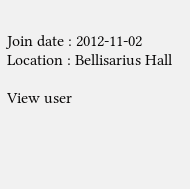Join date : 2012-11-02
Location : Bellisarius Hall

View user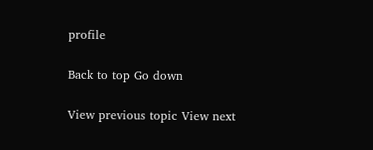profile

Back to top Go down

View previous topic View next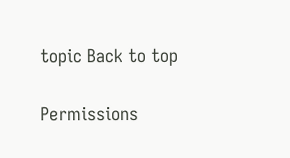topic Back to top

Permissions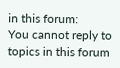in this forum:
You cannot reply to topics in this forum